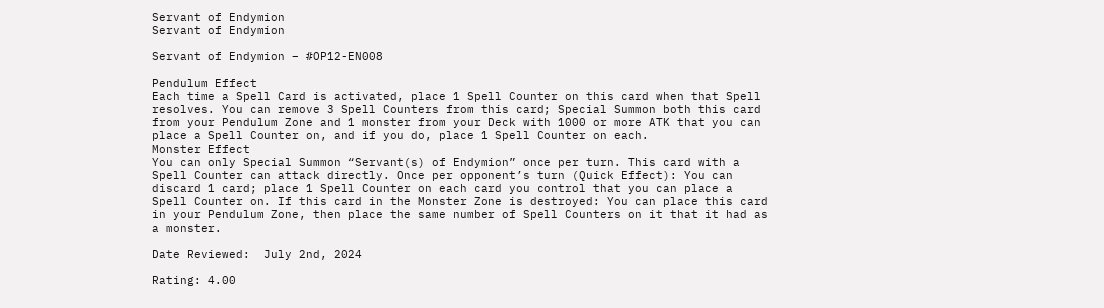Servant of Endymion
Servant of Endymion

Servant of Endymion – #OP12-EN008

Pendulum Effect
Each time a Spell Card is activated, place 1 Spell Counter on this card when that Spell resolves. You can remove 3 Spell Counters from this card; Special Summon both this card from your Pendulum Zone and 1 monster from your Deck with 1000 or more ATK that you can place a Spell Counter on, and if you do, place 1 Spell Counter on each.
Monster Effect
You can only Special Summon “Servant(s) of Endymion” once per turn. This card with a Spell Counter can attack directly. Once per opponent’s turn (Quick Effect): You can discard 1 card; place 1 Spell Counter on each card you control that you can place a Spell Counter on. If this card in the Monster Zone is destroyed: You can place this card in your Pendulum Zone, then place the same number of Spell Counters on it that it had as a monster.

Date Reviewed:  July 2nd, 2024

Rating: 4.00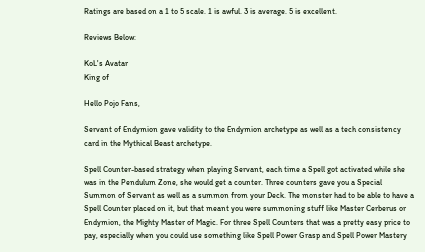Ratings are based on a 1 to 5 scale. 1 is awful. 3 is average. 5 is excellent.

Reviews Below:

KoL's Avatar
King of

Hello Pojo Fans,

Servant of Endymion gave validity to the Endymion archetype as well as a tech consistency card in the Mythical Beast archetype.

Spell Counter-based strategy when playing Servant, each time a Spell got activated while she was in the Pendulum Zone, she would get a counter. Three counters gave you a Special Summon of Servant as well as a summon from your Deck. The monster had to be able to have a Spell Counter placed on it, but that meant you were summoning stuff like Master Cerberus or Endymion, the Mighty Master of Magic. For three Spell Counters that was a pretty easy price to pay, especially when you could use something like Spell Power Grasp and Spell Power Mastery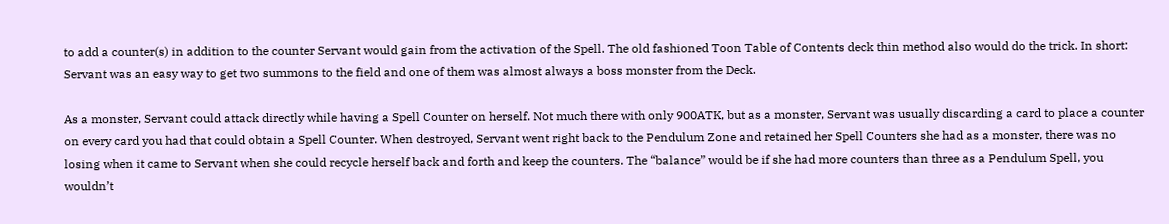to add a counter(s) in addition to the counter Servant would gain from the activation of the Spell. The old fashioned Toon Table of Contents deck thin method also would do the trick. In short: Servant was an easy way to get two summons to the field and one of them was almost always a boss monster from the Deck.

As a monster, Servant could attack directly while having a Spell Counter on herself. Not much there with only 900ATK, but as a monster, Servant was usually discarding a card to place a counter on every card you had that could obtain a Spell Counter. When destroyed, Servant went right back to the Pendulum Zone and retained her Spell Counters she had as a monster, there was no losing when it came to Servant when she could recycle herself back and forth and keep the counters. The “balance” would be if she had more counters than three as a Pendulum Spell, you wouldn’t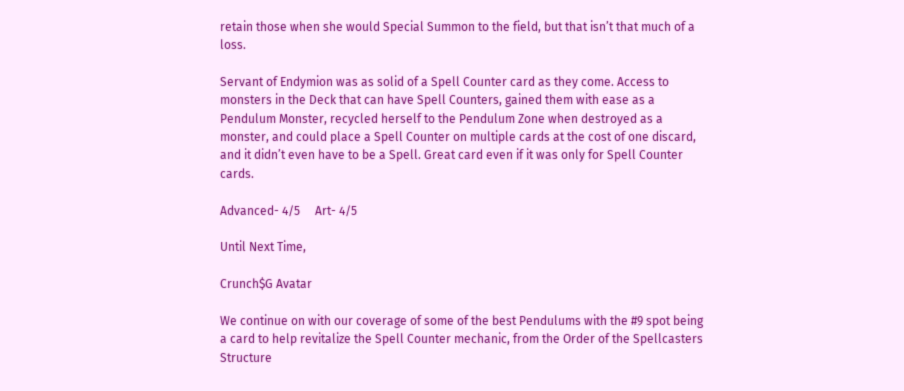retain those when she would Special Summon to the field, but that isn’t that much of a loss.

Servant of Endymion was as solid of a Spell Counter card as they come. Access to monsters in the Deck that can have Spell Counters, gained them with ease as a Pendulum Monster, recycled herself to the Pendulum Zone when destroyed as a monster, and could place a Spell Counter on multiple cards at the cost of one discard, and it didn’t even have to be a Spell. Great card even if it was only for Spell Counter cards.

Advanced- 4/5     Art- 4/5

Until Next Time,

Crunch$G Avatar

We continue on with our coverage of some of the best Pendulums with the #9 spot being a card to help revitalize the Spell Counter mechanic, from the Order of the Spellcasters Structure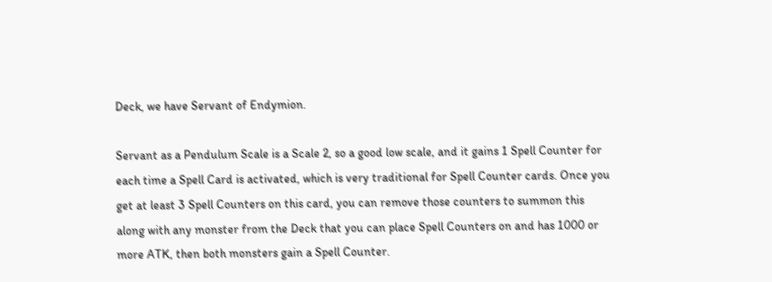Deck, we have Servant of Endymion.

Servant as a Pendulum Scale is a Scale 2, so a good low scale, and it gains 1 Spell Counter for each time a Spell Card is activated, which is very traditional for Spell Counter cards. Once you get at least 3 Spell Counters on this card, you can remove those counters to summon this along with any monster from the Deck that you can place Spell Counters on and has 1000 or more ATK, then both monsters gain a Spell Counter.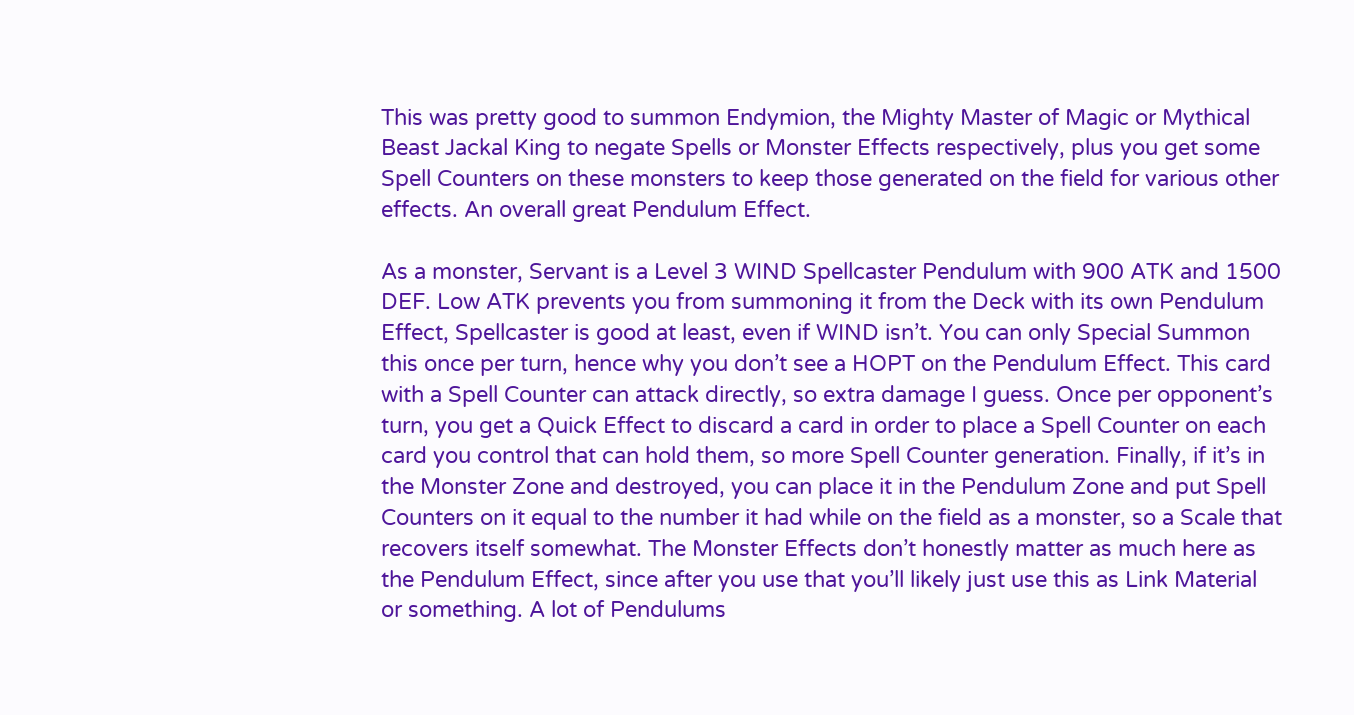This was pretty good to summon Endymion, the Mighty Master of Magic or Mythical Beast Jackal King to negate Spells or Monster Effects respectively, plus you get some Spell Counters on these monsters to keep those generated on the field for various other effects. An overall great Pendulum Effect.

As a monster, Servant is a Level 3 WIND Spellcaster Pendulum with 900 ATK and 1500 DEF. Low ATK prevents you from summoning it from the Deck with its own Pendulum Effect, Spellcaster is good at least, even if WIND isn’t. You can only Special Summon this once per turn, hence why you don’t see a HOPT on the Pendulum Effect. This card with a Spell Counter can attack directly, so extra damage I guess. Once per opponent’s turn, you get a Quick Effect to discard a card in order to place a Spell Counter on each card you control that can hold them, so more Spell Counter generation. Finally, if it’s in the Monster Zone and destroyed, you can place it in the Pendulum Zone and put Spell Counters on it equal to the number it had while on the field as a monster, so a Scale that recovers itself somewhat. The Monster Effects don’t honestly matter as much here as the Pendulum Effect, since after you use that you’ll likely just use this as Link Material or something. A lot of Pendulums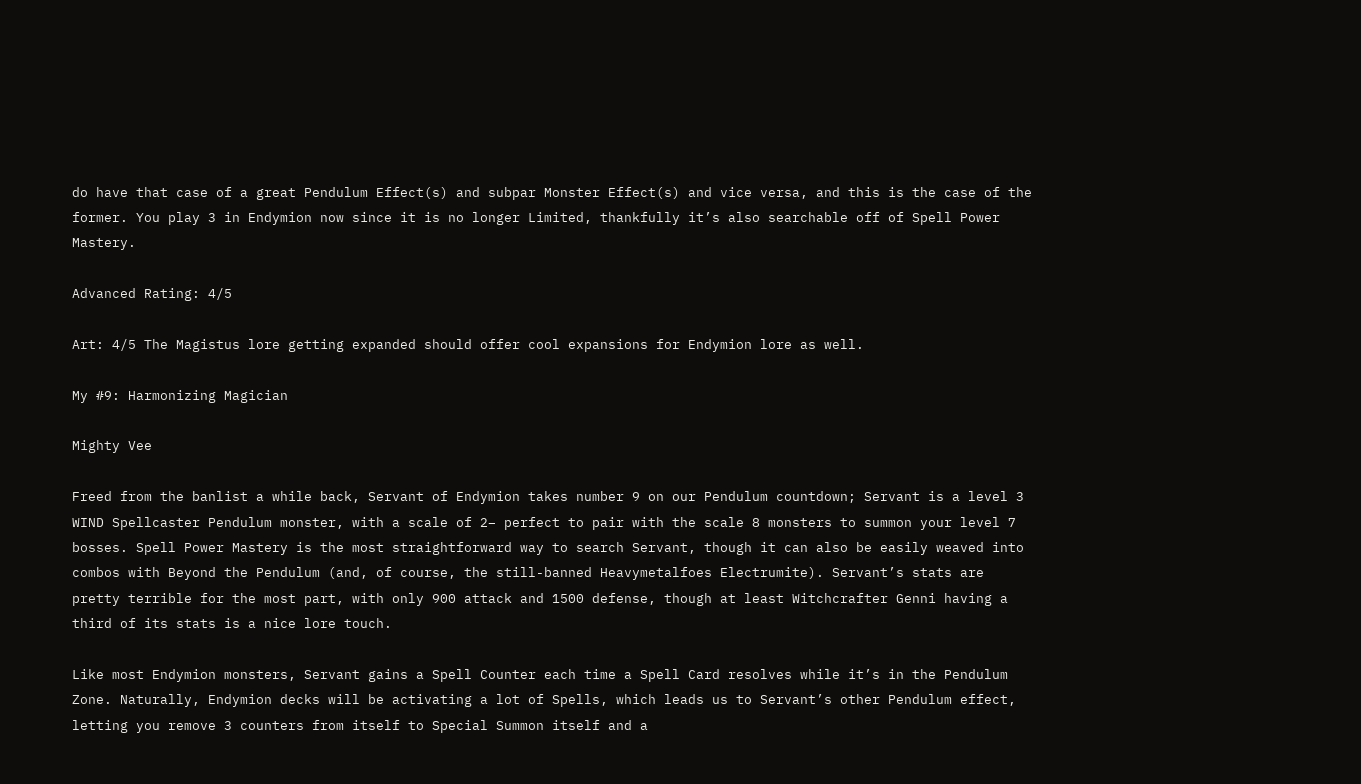do have that case of a great Pendulum Effect(s) and subpar Monster Effect(s) and vice versa, and this is the case of the former. You play 3 in Endymion now since it is no longer Limited, thankfully it’s also searchable off of Spell Power Mastery.

Advanced Rating: 4/5

Art: 4/5 The Magistus lore getting expanded should offer cool expansions for Endymion lore as well.

My #9: Harmonizing Magician

Mighty Vee

Freed from the banlist a while back, Servant of Endymion takes number 9 on our Pendulum countdown; Servant is a level 3 WIND Spellcaster Pendulum monster, with a scale of 2– perfect to pair with the scale 8 monsters to summon your level 7 bosses. Spell Power Mastery is the most straightforward way to search Servant, though it can also be easily weaved into combos with Beyond the Pendulum (and, of course, the still-banned Heavymetalfoes Electrumite). Servant’s stats are pretty terrible for the most part, with only 900 attack and 1500 defense, though at least Witchcrafter Genni having a third of its stats is a nice lore touch.

Like most Endymion monsters, Servant gains a Spell Counter each time a Spell Card resolves while it’s in the Pendulum Zone. Naturally, Endymion decks will be activating a lot of Spells, which leads us to Servant’s other Pendulum effect, letting you remove 3 counters from itself to Special Summon itself and a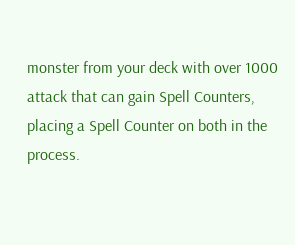monster from your deck with over 1000 attack that can gain Spell Counters, placing a Spell Counter on both in the process.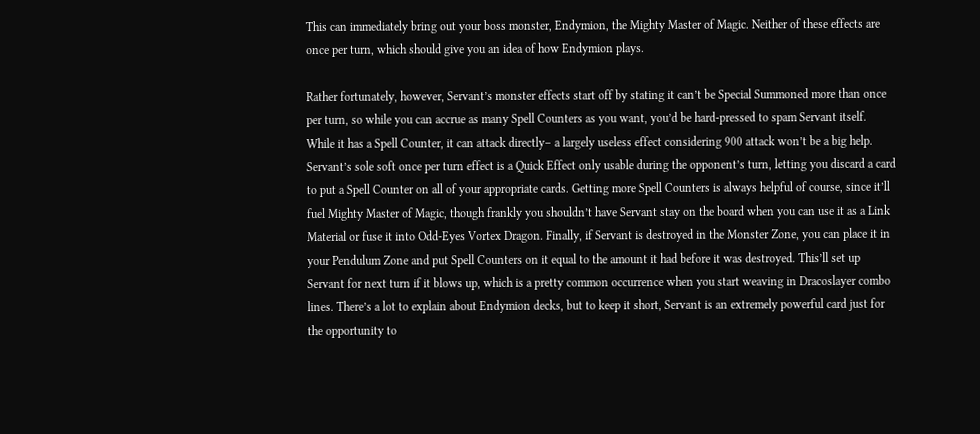This can immediately bring out your boss monster, Endymion, the Mighty Master of Magic. Neither of these effects are once per turn, which should give you an idea of how Endymion plays.

Rather fortunately, however, Servant’s monster effects start off by stating it can’t be Special Summoned more than once per turn, so while you can accrue as many Spell Counters as you want, you’d be hard-pressed to spam Servant itself. While it has a Spell Counter, it can attack directly– a largely useless effect considering 900 attack won’t be a big help. Servant’s sole soft once per turn effect is a Quick Effect only usable during the opponent’s turn, letting you discard a card to put a Spell Counter on all of your appropriate cards. Getting more Spell Counters is always helpful of course, since it’ll fuel Mighty Master of Magic, though frankly you shouldn’t have Servant stay on the board when you can use it as a Link Material or fuse it into Odd-Eyes Vortex Dragon. Finally, if Servant is destroyed in the Monster Zone, you can place it in your Pendulum Zone and put Spell Counters on it equal to the amount it had before it was destroyed. This’ll set up Servant for next turn if it blows up, which is a pretty common occurrence when you start weaving in Dracoslayer combo lines. There’s a lot to explain about Endymion decks, but to keep it short, Servant is an extremely powerful card just for the opportunity to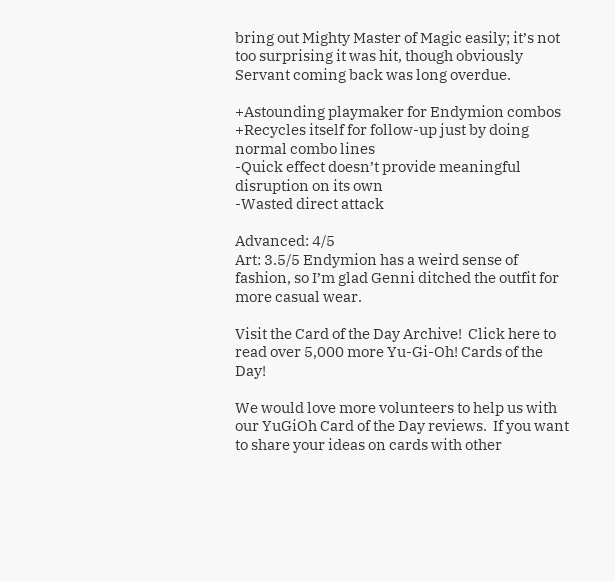bring out Mighty Master of Magic easily; it’s not too surprising it was hit, though obviously Servant coming back was long overdue.

+Astounding playmaker for Endymion combos
+Recycles itself for follow-up just by doing normal combo lines
-Quick effect doesn’t provide meaningful disruption on its own
-Wasted direct attack

Advanced: 4/5
Art: 3.5/5 Endymion has a weird sense of fashion, so I’m glad Genni ditched the outfit for more casual wear.

Visit the Card of the Day Archive!  Click here to read over 5,000 more Yu-Gi-Oh! Cards of the Day!

We would love more volunteers to help us with our YuGiOh Card of the Day reviews.  If you want to share your ideas on cards with other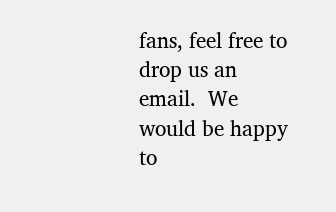fans, feel free to drop us an email.  We would be happy to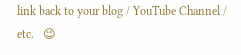link back to your blog / YouTube Channel / etc.   😉